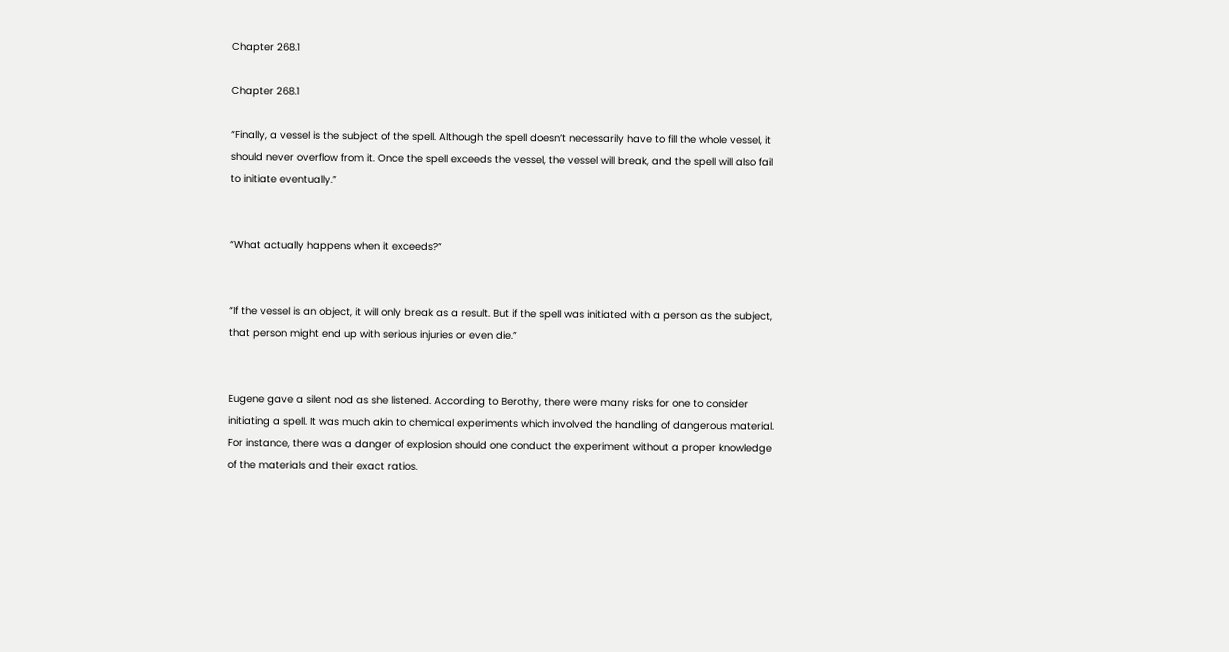Chapter 268.1

Chapter 268.1

“Finally, a vessel is the subject of the spell. Although the spell doesn’t necessarily have to fill the whole vessel, it should never overflow from it. Once the spell exceeds the vessel, the vessel will break, and the spell will also fail to initiate eventually.”


“What actually happens when it exceeds?”


“If the vessel is an object, it will only break as a result. But if the spell was initiated with a person as the subject, that person might end up with serious injuries or even die.”


Eugene gave a silent nod as she listened. According to Berothy, there were many risks for one to consider initiating a spell. It was much akin to chemical experiments which involved the handling of dangerous material. For instance, there was a danger of explosion should one conduct the experiment without a proper knowledge of the materials and their exact ratios.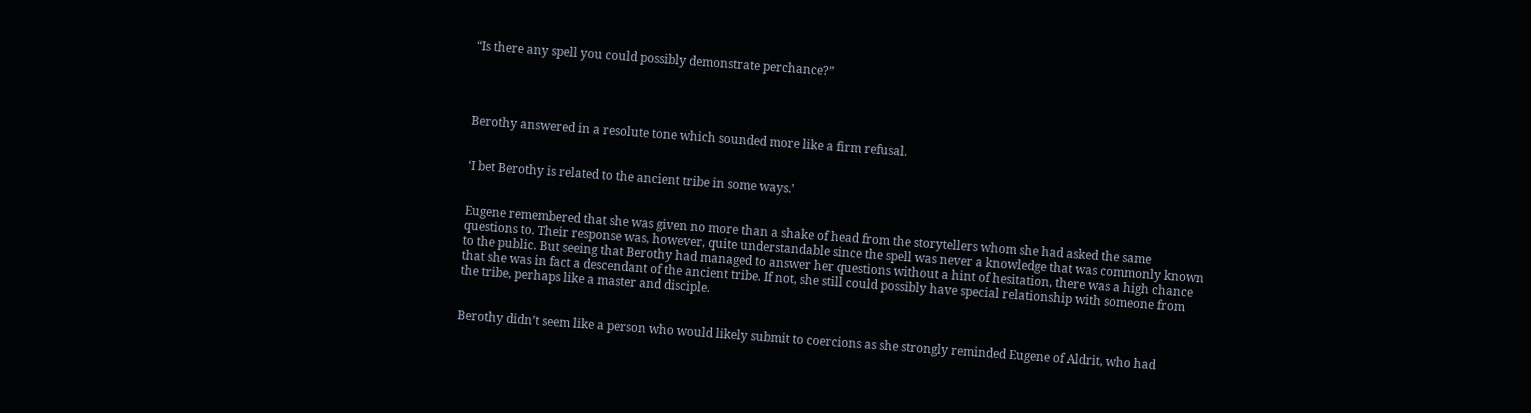“Is there any spell you could possibly demonstrate perchance?”




Berothy answered in a resolute tone which sounded more like a firm refusal.


‘I bet Berothy is related to the ancient tribe in some ways.’


Eugene remembered that she was given no more than a shake of head from the storytellers whom she had asked the same questions to. Their response was, however, quite understandable since the spell was never a knowledge that was commonly known to the public. But seeing that Berothy had managed to answer her questions without a hint of hesitation, there was a high chance that she was in fact a descendant of the ancient tribe. If not, she still could possibly have special relationship with someone from the tribe, perhaps like a master and disciple.


Berothy didn’t seem like a person who would likely submit to coercions as she strongly reminded Eugene of Aldrit, who had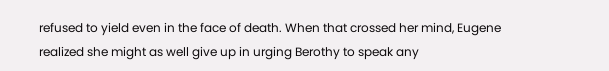refused to yield even in the face of death. When that crossed her mind, Eugene realized she might as well give up in urging Berothy to speak any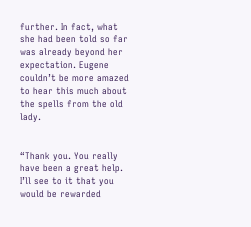further. In fact, what she had been told so far was already beyond her expectation. Eugene couldn’t be more amazed to hear this much about the spells from the old lady.


“Thank you. You really have been a great help. I’ll see to it that you would be rewarded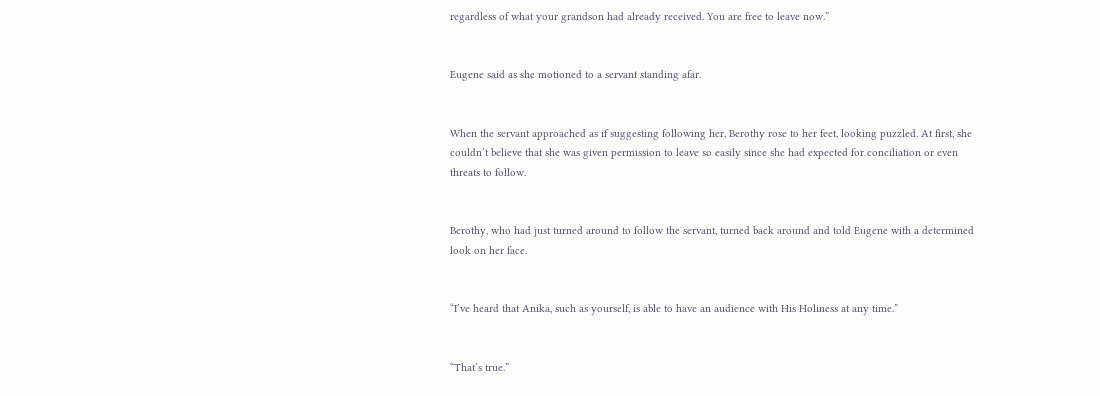regardless of what your grandson had already received. You are free to leave now.”


Eugene said as she motioned to a servant standing afar.


When the servant approached as if suggesting following her, Berothy rose to her feet, looking puzzled. At first, she couldn’t believe that she was given permission to leave so easily since she had expected for conciliation or even threats to follow.


Berothy, who had just turned around to follow the servant, turned back around and told Eugene with a determined look on her face.


“I’ve heard that Anika, such as yourself, is able to have an audience with His Holiness at any time.”


“That’s true.”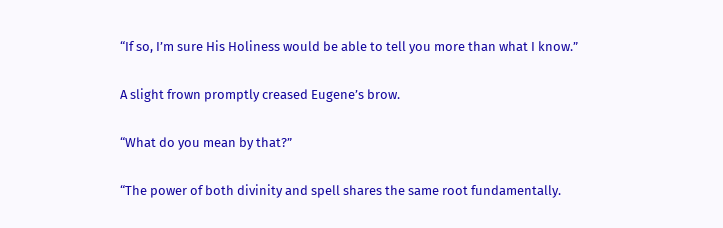“If so, I’m sure His Holiness would be able to tell you more than what I know.”


A slight frown promptly creased Eugene’s brow.


“What do you mean by that?”


“The power of both divinity and spell shares the same root fundamentally.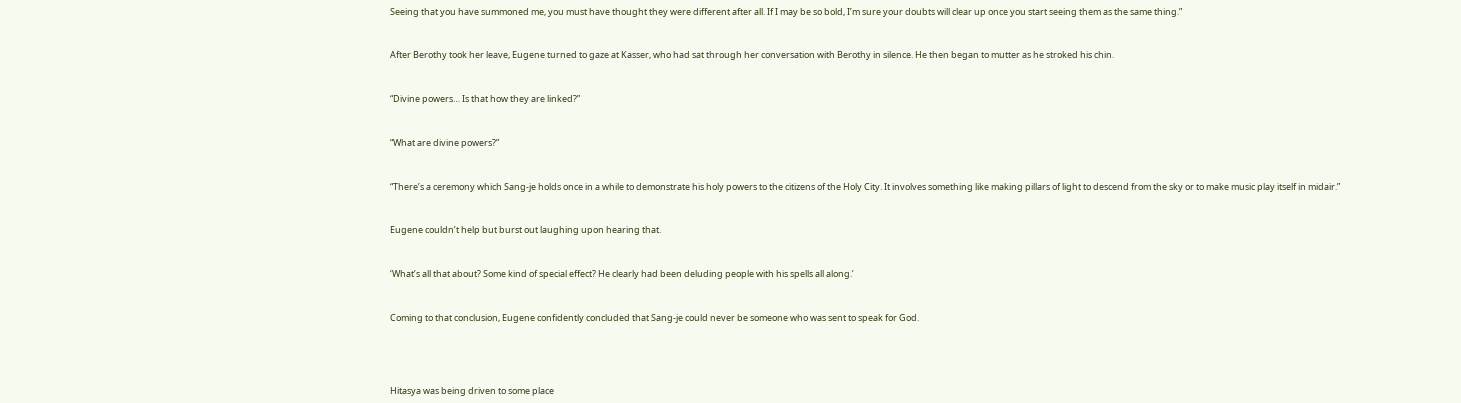Seeing that you have summoned me, you must have thought they were different after all. If I may be so bold, I’m sure your doubts will clear up once you start seeing them as the same thing.”


After Berothy took her leave, Eugene turned to gaze at Kasser, who had sat through her conversation with Berothy in silence. He then began to mutter as he stroked his chin.


“Divine powers… Is that how they are linked?”


“What are divine powers?”


“There’s a ceremony which Sang-je holds once in a while to demonstrate his holy powers to the citizens of the Holy City. It involves something like making pillars of light to descend from the sky or to make music play itself in midair.”


Eugene couldn’t help but burst out laughing upon hearing that.


‘What’s all that about? Some kind of special effect? He clearly had been deluding people with his spells all along.’


Coming to that conclusion, Eugene confidently concluded that Sang-je could never be someone who was sent to speak for God.




Hitasya was being driven to some place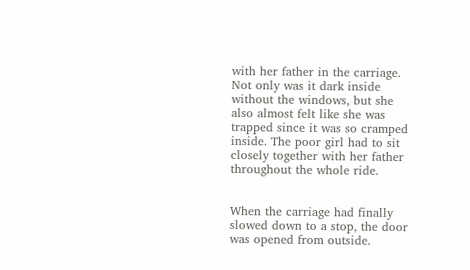with her father in the carriage. Not only was it dark inside without the windows, but she also almost felt like she was trapped since it was so cramped inside. The poor girl had to sit closely together with her father throughout the whole ride.


When the carriage had finally slowed down to a stop, the door was opened from outside.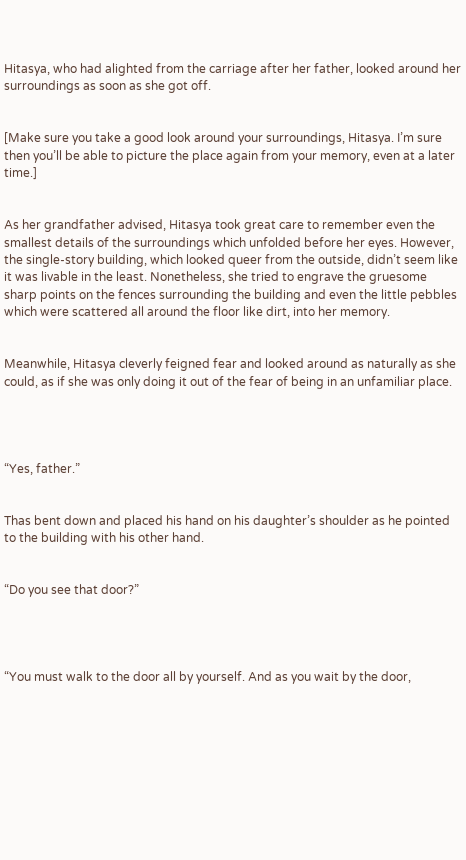Hitasya, who had alighted from the carriage after her father, looked around her surroundings as soon as she got off.


[Make sure you take a good look around your surroundings, Hitasya. I’m sure then you’ll be able to picture the place again from your memory, even at a later time.]


As her grandfather advised, Hitasya took great care to remember even the smallest details of the surroundings which unfolded before her eyes. However, the single-story building, which looked queer from the outside, didn’t seem like it was livable in the least. Nonetheless, she tried to engrave the gruesome sharp points on the fences surrounding the building and even the little pebbles which were scattered all around the floor like dirt, into her memory.


Meanwhile, Hitasya cleverly feigned fear and looked around as naturally as she could, as if she was only doing it out of the fear of being in an unfamiliar place.




“Yes, father.”


Thas bent down and placed his hand on his daughter’s shoulder as he pointed to the building with his other hand.


“Do you see that door?”




“You must walk to the door all by yourself. And as you wait by the door,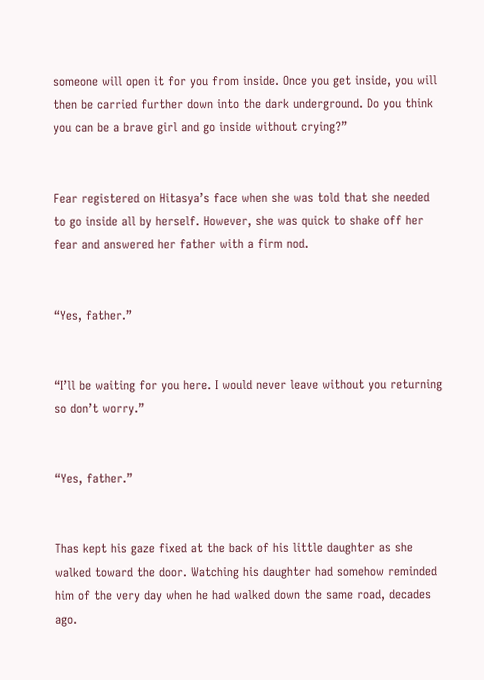someone will open it for you from inside. Once you get inside, you will then be carried further down into the dark underground. Do you think you can be a brave girl and go inside without crying?”


Fear registered on Hitasya’s face when she was told that she needed to go inside all by herself. However, she was quick to shake off her fear and answered her father with a firm nod.


“Yes, father.”


“I’ll be waiting for you here. I would never leave without you returning so don’t worry.”


“Yes, father.”


Thas kept his gaze fixed at the back of his little daughter as she walked toward the door. Watching his daughter had somehow reminded him of the very day when he had walked down the same road, decades ago.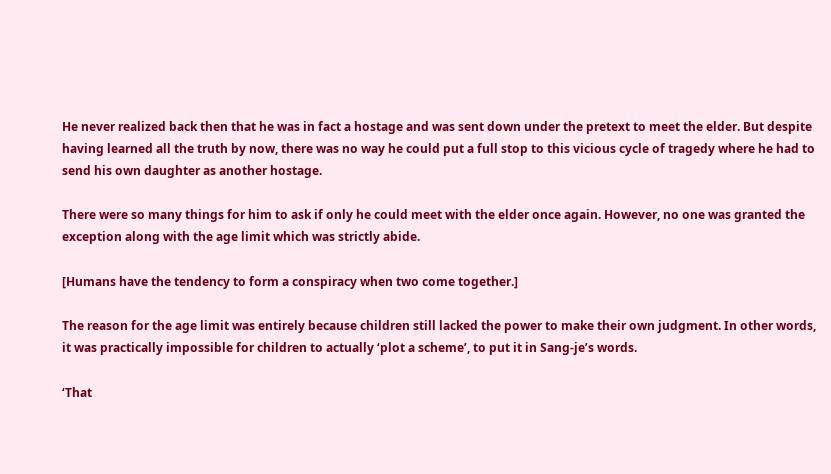He never realized back then that he was in fact a hostage and was sent down under the pretext to meet the elder. But despite having learned all the truth by now, there was no way he could put a full stop to this vicious cycle of tragedy where he had to send his own daughter as another hostage.

There were so many things for him to ask if only he could meet with the elder once again. However, no one was granted the exception along with the age limit which was strictly abide.

[Humans have the tendency to form a conspiracy when two come together.]

The reason for the age limit was entirely because children still lacked the power to make their own judgment. In other words, it was practically impossible for children to actually ‘plot a scheme’, to put it in Sang-je’s words.

‘That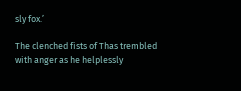sly fox.’

The clenched fists of Thas trembled with anger as he helplessly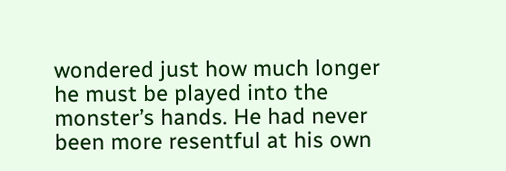wondered just how much longer he must be played into the monster’s hands. He had never been more resentful at his own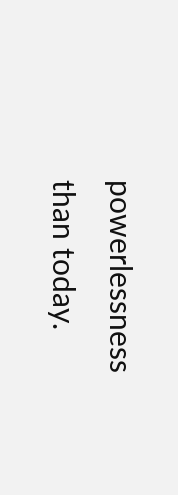powerlessness than today.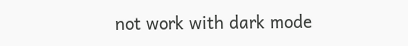not work with dark mode